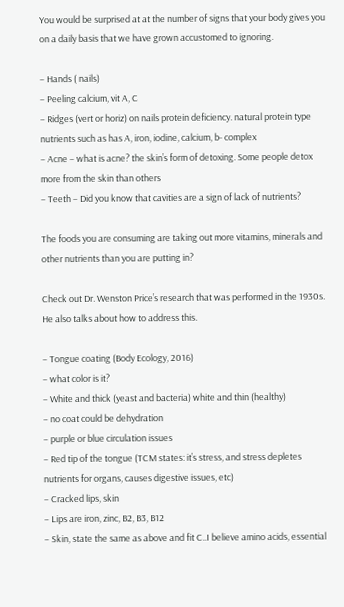You would be surprised at at the number of signs that your body gives you on a daily basis that we have grown accustomed to ignoring.

– Hands ( nails)
– Peeling calcium, vit A, C
– Ridges (vert or horiz) on nails protein deficiency. natural protein type nutrients such as has A, iron, iodine, calcium, b- complex
– Acne – what is acne? the skin’s form of detoxing. Some people detox more from the skin than others
– Teeth – Did you know that cavities are a sign of lack of nutrients?

The foods you are consuming are taking out more vitamins, minerals and other nutrients than you are putting in?

Check out Dr. Wenston Price’s research that was performed in the 1930s. He also talks about how to address this.

– Tongue coating (Body Ecology, 2016)
– what color is it?
– White and thick (yeast and bacteria) white and thin (healthy)
– no coat could be dehydration
– purple or blue circulation issues
– Red tip of the tongue (TCM states: it’s stress, and stress depletes nutrients for organs, causes digestive issues, etc)
– Cracked lips, skin
– Lips are iron, zinc, B2, B3, B12
– Skin, state the same as above and fit C..I believe amino acids, essential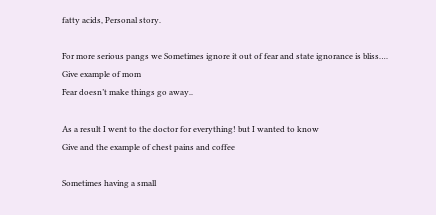fatty acids, Personal story.

For more serious pangs we Sometimes ignore it out of fear and state ignorance is bliss….
Give example of mom
Fear doesn’t make things go away..

As a result I went to the doctor for everything! but I wanted to know
Give and the example of chest pains and coffee

Sometimes having a small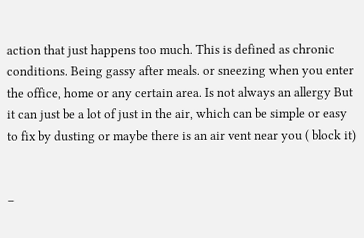action that just happens too much. This is defined as chronic conditions. Being gassy after meals. or sneezing when you enter the office, home or any certain area. Is not always an allergy But it can just be a lot of just in the air, which can be simple or easy to fix by dusting or maybe there is an air vent near you ( block it)


–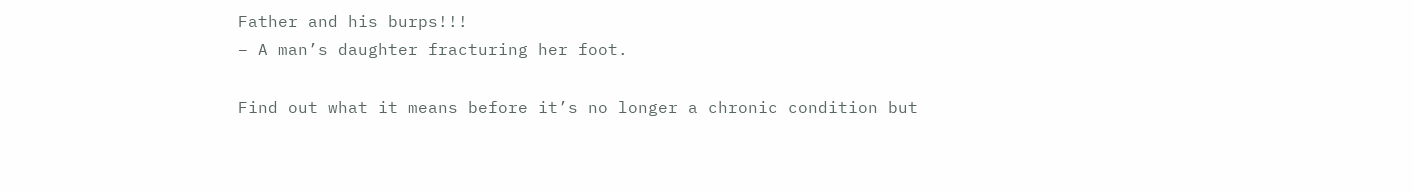Father and his burps!!!
– A man’s daughter fracturing her foot.

Find out what it means before it’s no longer a chronic condition but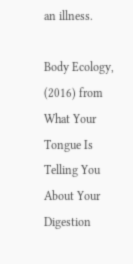an illness.

Body Ecology, (2016) from What Your Tongue Is Telling You About Your Digestion